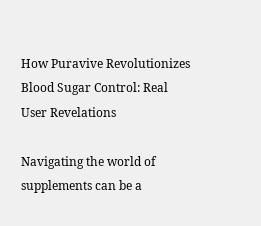How Puravive Revolutionizes Blood Sugar Control: Real User Revelations

Navigating the world of supplements can be a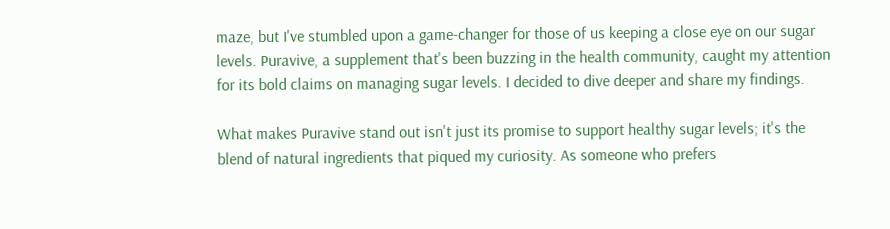maze, but I've stumbled upon a game-changer for those of us keeping a close eye on our sugar levels. Puravive, a supplement that's been buzzing in the health community, caught my attention for its bold claims on managing sugar levels. I decided to dive deeper and share my findings.

What makes Puravive stand out isn't just its promise to support healthy sugar levels; it's the blend of natural ingredients that piqued my curiosity. As someone who prefers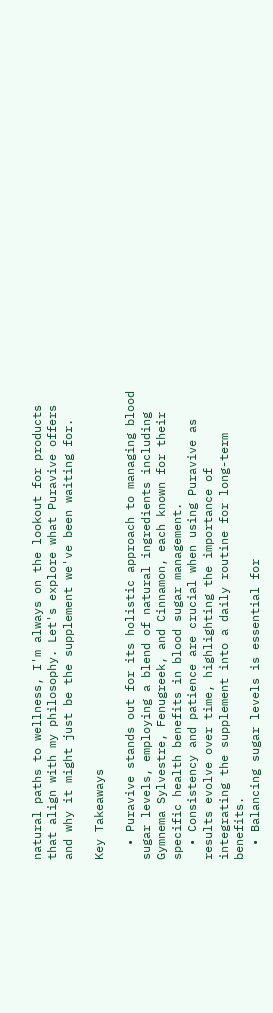natural paths to wellness, I'm always on the lookout for products that align with my philosophy. Let's explore what Puravive offers and why it might just be the supplement we've been waiting for.

Key Takeaways

  • Puravive stands out for its holistic approach to managing blood sugar levels, employing a blend of natural ingredients including Gymnema Sylvestre, Fenugreek, and Cinnamon, each known for their specific health benefits in blood sugar management.
  • Consistency and patience are crucial when using Puravive as results evolve over time, highlighting the importance of integrating the supplement into a daily routine for long-term benefits.
  • Balancing sugar levels is essential for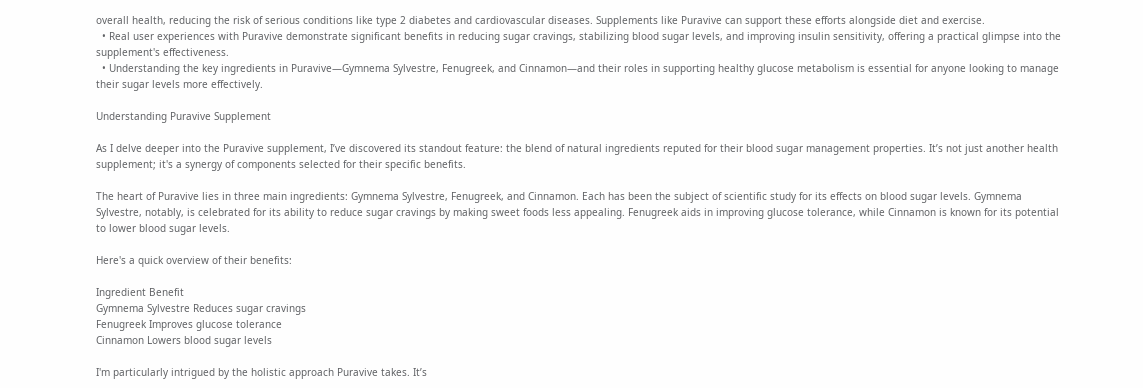overall health, reducing the risk of serious conditions like type 2 diabetes and cardiovascular diseases. Supplements like Puravive can support these efforts alongside diet and exercise.
  • Real user experiences with Puravive demonstrate significant benefits in reducing sugar cravings, stabilizing blood sugar levels, and improving insulin sensitivity, offering a practical glimpse into the supplement's effectiveness.
  • Understanding the key ingredients in Puravive—Gymnema Sylvestre, Fenugreek, and Cinnamon—and their roles in supporting healthy glucose metabolism is essential for anyone looking to manage their sugar levels more effectively.

Understanding Puravive Supplement

As I delve deeper into the Puravive supplement, I’ve discovered its standout feature: the blend of natural ingredients reputed for their blood sugar management properties. It’s not just another health supplement; it's a synergy of components selected for their specific benefits.

The heart of Puravive lies in three main ingredients: Gymnema Sylvestre, Fenugreek, and Cinnamon. Each has been the subject of scientific study for its effects on blood sugar levels. Gymnema Sylvestre, notably, is celebrated for its ability to reduce sugar cravings by making sweet foods less appealing. Fenugreek aids in improving glucose tolerance, while Cinnamon is known for its potential to lower blood sugar levels.

Here's a quick overview of their benefits:

Ingredient Benefit
Gymnema Sylvestre Reduces sugar cravings
Fenugreek Improves glucose tolerance
Cinnamon Lowers blood sugar levels

I'm particularly intrigued by the holistic approach Puravive takes. It’s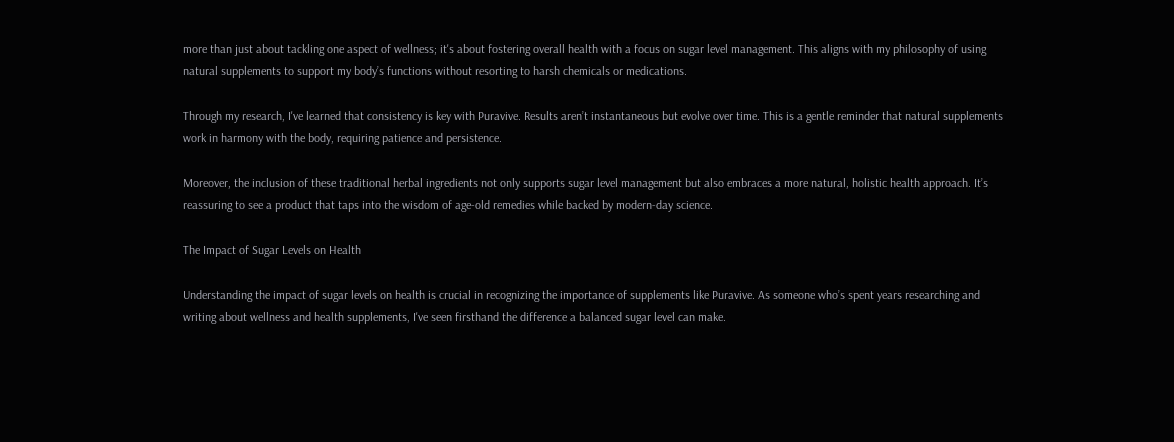more than just about tackling one aspect of wellness; it's about fostering overall health with a focus on sugar level management. This aligns with my philosophy of using natural supplements to support my body’s functions without resorting to harsh chemicals or medications.

Through my research, I've learned that consistency is key with Puravive. Results aren’t instantaneous but evolve over time. This is a gentle reminder that natural supplements work in harmony with the body, requiring patience and persistence.

Moreover, the inclusion of these traditional herbal ingredients not only supports sugar level management but also embraces a more natural, holistic health approach. It’s reassuring to see a product that taps into the wisdom of age-old remedies while backed by modern-day science.

The Impact of Sugar Levels on Health

Understanding the impact of sugar levels on health is crucial in recognizing the importance of supplements like Puravive. As someone who’s spent years researching and writing about wellness and health supplements, I've seen firsthand the difference a balanced sugar level can make.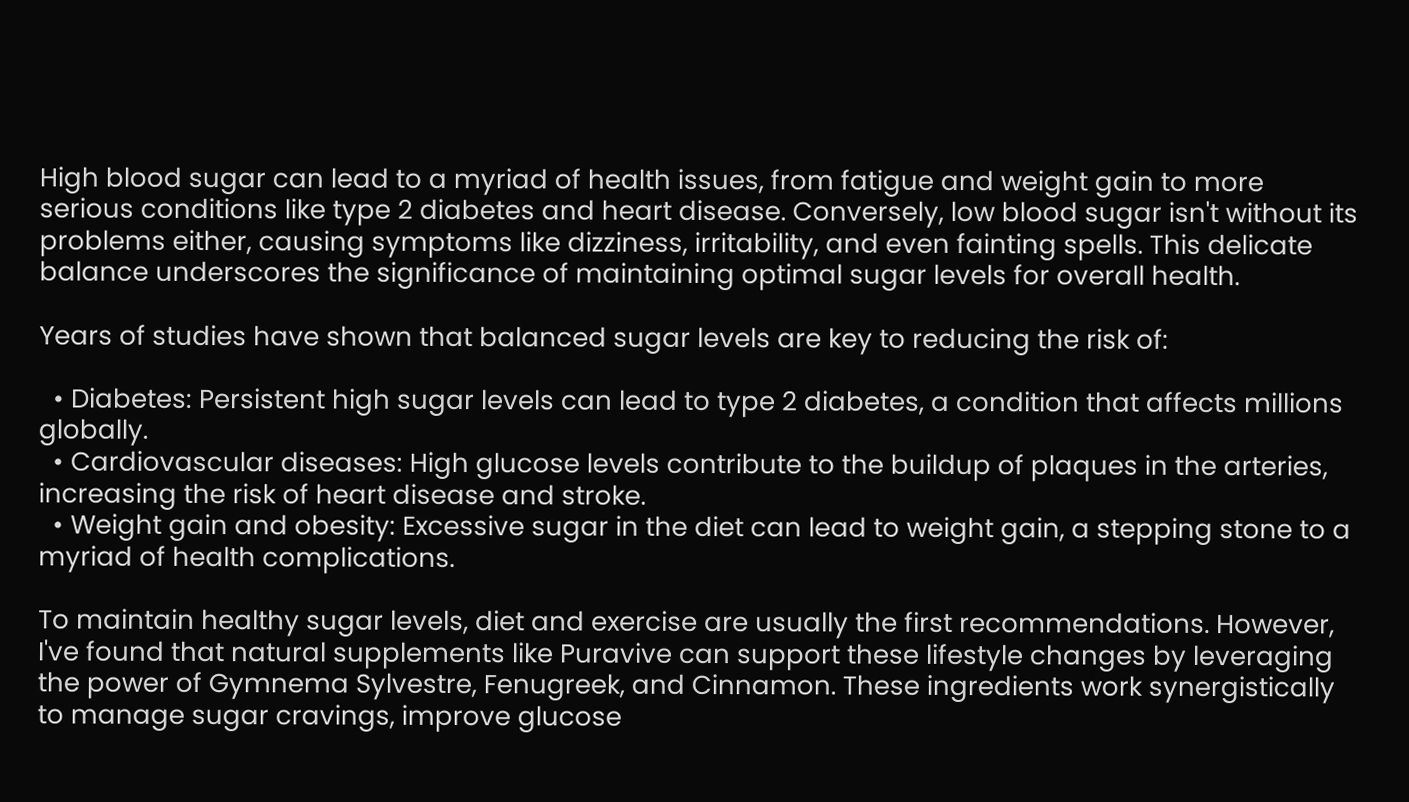High blood sugar can lead to a myriad of health issues, from fatigue and weight gain to more serious conditions like type 2 diabetes and heart disease. Conversely, low blood sugar isn't without its problems either, causing symptoms like dizziness, irritability, and even fainting spells. This delicate balance underscores the significance of maintaining optimal sugar levels for overall health.

Years of studies have shown that balanced sugar levels are key to reducing the risk of:

  • Diabetes: Persistent high sugar levels can lead to type 2 diabetes, a condition that affects millions globally.
  • Cardiovascular diseases: High glucose levels contribute to the buildup of plaques in the arteries, increasing the risk of heart disease and stroke.
  • Weight gain and obesity: Excessive sugar in the diet can lead to weight gain, a stepping stone to a myriad of health complications.

To maintain healthy sugar levels, diet and exercise are usually the first recommendations. However, I've found that natural supplements like Puravive can support these lifestyle changes by leveraging the power of Gymnema Sylvestre, Fenugreek, and Cinnamon. These ingredients work synergistically to manage sugar cravings, improve glucose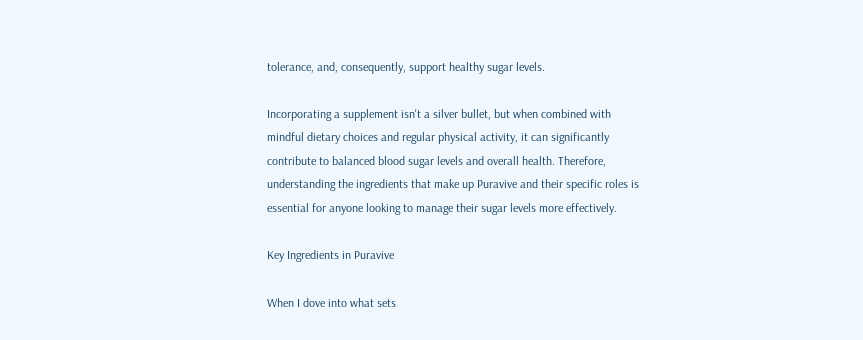tolerance, and, consequently, support healthy sugar levels.

Incorporating a supplement isn't a silver bullet, but when combined with mindful dietary choices and regular physical activity, it can significantly contribute to balanced blood sugar levels and overall health. Therefore, understanding the ingredients that make up Puravive and their specific roles is essential for anyone looking to manage their sugar levels more effectively.

Key Ingredients in Puravive

When I dove into what sets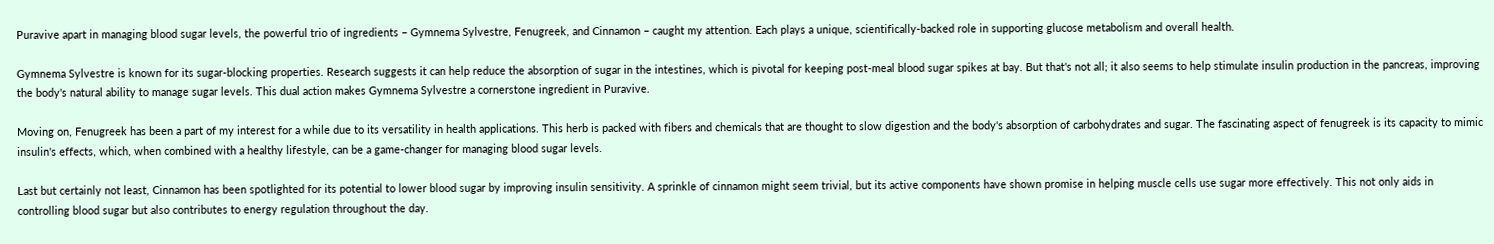Puravive apart in managing blood sugar levels, the powerful trio of ingredients – Gymnema Sylvestre, Fenugreek, and Cinnamon – caught my attention. Each plays a unique, scientifically-backed role in supporting glucose metabolism and overall health.

Gymnema Sylvestre is known for its sugar-blocking properties. Research suggests it can help reduce the absorption of sugar in the intestines, which is pivotal for keeping post-meal blood sugar spikes at bay. But that's not all; it also seems to help stimulate insulin production in the pancreas, improving the body's natural ability to manage sugar levels. This dual action makes Gymnema Sylvestre a cornerstone ingredient in Puravive.

Moving on, Fenugreek has been a part of my interest for a while due to its versatility in health applications. This herb is packed with fibers and chemicals that are thought to slow digestion and the body's absorption of carbohydrates and sugar. The fascinating aspect of fenugreek is its capacity to mimic insulin's effects, which, when combined with a healthy lifestyle, can be a game-changer for managing blood sugar levels.

Last but certainly not least, Cinnamon has been spotlighted for its potential to lower blood sugar by improving insulin sensitivity. A sprinkle of cinnamon might seem trivial, but its active components have shown promise in helping muscle cells use sugar more effectively. This not only aids in controlling blood sugar but also contributes to energy regulation throughout the day.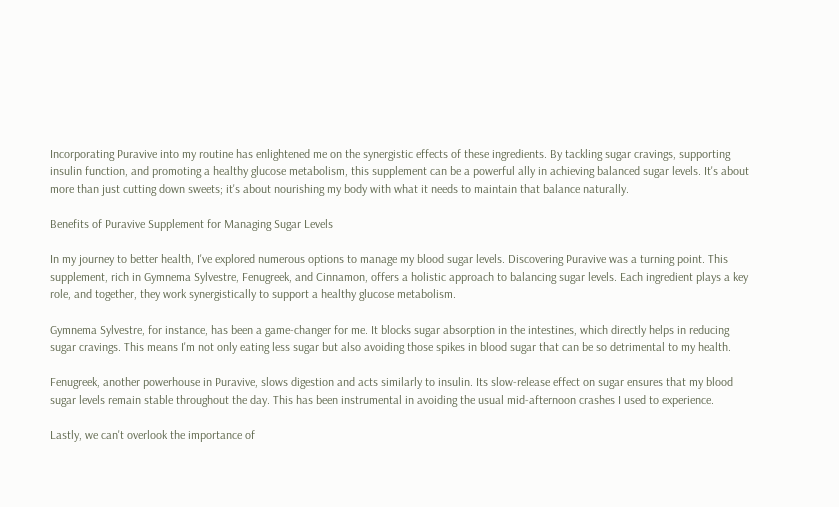Incorporating Puravive into my routine has enlightened me on the synergistic effects of these ingredients. By tackling sugar cravings, supporting insulin function, and promoting a healthy glucose metabolism, this supplement can be a powerful ally in achieving balanced sugar levels. It's about more than just cutting down sweets; it's about nourishing my body with what it needs to maintain that balance naturally.

Benefits of Puravive Supplement for Managing Sugar Levels

In my journey to better health, I've explored numerous options to manage my blood sugar levels. Discovering Puravive was a turning point. This supplement, rich in Gymnema Sylvestre, Fenugreek, and Cinnamon, offers a holistic approach to balancing sugar levels. Each ingredient plays a key role, and together, they work synergistically to support a healthy glucose metabolism.

Gymnema Sylvestre, for instance, has been a game-changer for me. It blocks sugar absorption in the intestines, which directly helps in reducing sugar cravings. This means I'm not only eating less sugar but also avoiding those spikes in blood sugar that can be so detrimental to my health.

Fenugreek, another powerhouse in Puravive, slows digestion and acts similarly to insulin. Its slow-release effect on sugar ensures that my blood sugar levels remain stable throughout the day. This has been instrumental in avoiding the usual mid-afternoon crashes I used to experience.

Lastly, we can't overlook the importance of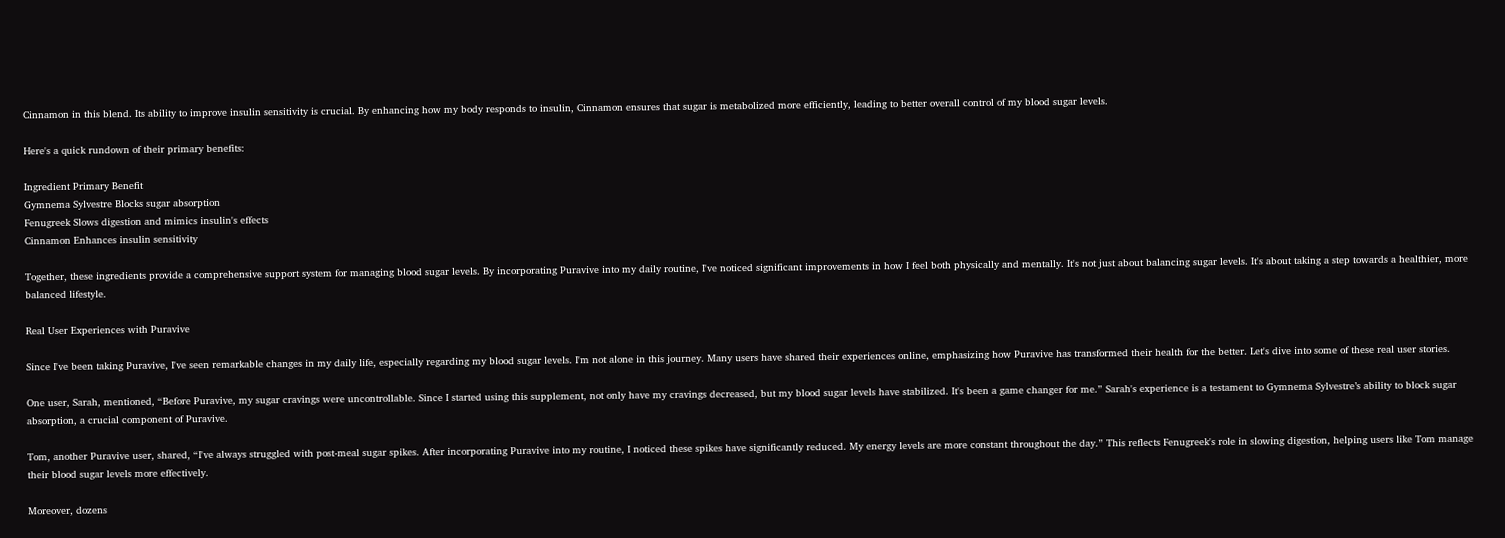Cinnamon in this blend. Its ability to improve insulin sensitivity is crucial. By enhancing how my body responds to insulin, Cinnamon ensures that sugar is metabolized more efficiently, leading to better overall control of my blood sugar levels.

Here's a quick rundown of their primary benefits:

Ingredient Primary Benefit
Gymnema Sylvestre Blocks sugar absorption
Fenugreek Slows digestion and mimics insulin's effects
Cinnamon Enhances insulin sensitivity

Together, these ingredients provide a comprehensive support system for managing blood sugar levels. By incorporating Puravive into my daily routine, I've noticed significant improvements in how I feel both physically and mentally. It's not just about balancing sugar levels. It's about taking a step towards a healthier, more balanced lifestyle.

Real User Experiences with Puravive

Since I've been taking Puravive, I've seen remarkable changes in my daily life, especially regarding my blood sugar levels. I'm not alone in this journey. Many users have shared their experiences online, emphasizing how Puravive has transformed their health for the better. Let's dive into some of these real user stories.

One user, Sarah, mentioned, “Before Puravive, my sugar cravings were uncontrollable. Since I started using this supplement, not only have my cravings decreased, but my blood sugar levels have stabilized. It's been a game changer for me.” Sarah's experience is a testament to Gymnema Sylvestre’s ability to block sugar absorption, a crucial component of Puravive.

Tom, another Puravive user, shared, “I've always struggled with post-meal sugar spikes. After incorporating Puravive into my routine, I noticed these spikes have significantly reduced. My energy levels are more constant throughout the day.” This reflects Fenugreek's role in slowing digestion, helping users like Tom manage their blood sugar levels more effectively.

Moreover, dozens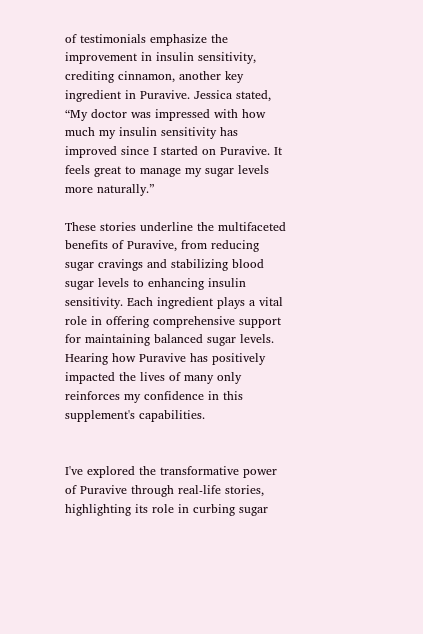of testimonials emphasize the improvement in insulin sensitivity, crediting cinnamon, another key ingredient in Puravive. Jessica stated, “My doctor was impressed with how much my insulin sensitivity has improved since I started on Puravive. It feels great to manage my sugar levels more naturally.”

These stories underline the multifaceted benefits of Puravive, from reducing sugar cravings and stabilizing blood sugar levels to enhancing insulin sensitivity. Each ingredient plays a vital role in offering comprehensive support for maintaining balanced sugar levels. Hearing how Puravive has positively impacted the lives of many only reinforces my confidence in this supplement's capabilities.


I've explored the transformative power of Puravive through real-life stories, highlighting its role in curbing sugar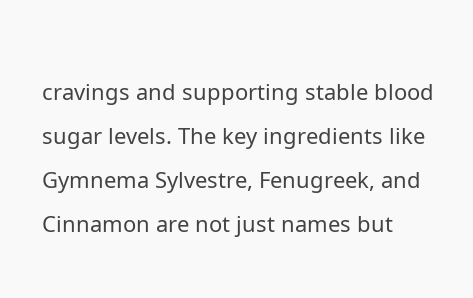cravings and supporting stable blood sugar levels. The key ingredients like Gymnema Sylvestre, Fenugreek, and Cinnamon are not just names but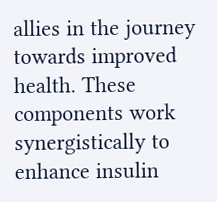allies in the journey towards improved health. These components work synergistically to enhance insulin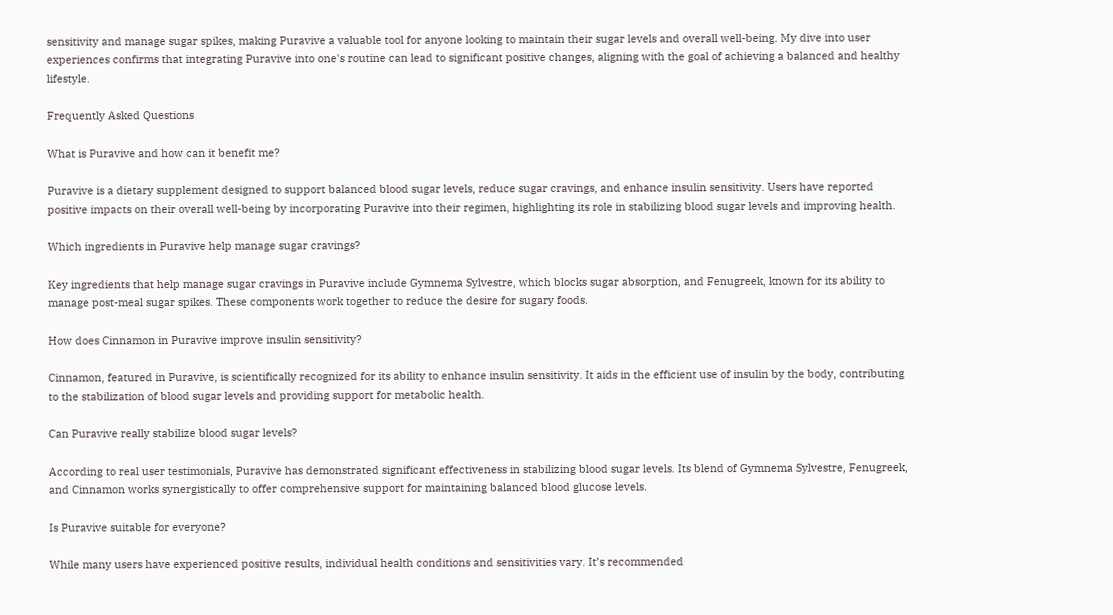sensitivity and manage sugar spikes, making Puravive a valuable tool for anyone looking to maintain their sugar levels and overall well-being. My dive into user experiences confirms that integrating Puravive into one's routine can lead to significant positive changes, aligning with the goal of achieving a balanced and healthy lifestyle.

Frequently Asked Questions

What is Puravive and how can it benefit me?

Puravive is a dietary supplement designed to support balanced blood sugar levels, reduce sugar cravings, and enhance insulin sensitivity. Users have reported positive impacts on their overall well-being by incorporating Puravive into their regimen, highlighting its role in stabilizing blood sugar levels and improving health.

Which ingredients in Puravive help manage sugar cravings?

Key ingredients that help manage sugar cravings in Puravive include Gymnema Sylvestre, which blocks sugar absorption, and Fenugreek, known for its ability to manage post-meal sugar spikes. These components work together to reduce the desire for sugary foods.

How does Cinnamon in Puravive improve insulin sensitivity?

Cinnamon, featured in Puravive, is scientifically recognized for its ability to enhance insulin sensitivity. It aids in the efficient use of insulin by the body, contributing to the stabilization of blood sugar levels and providing support for metabolic health.

Can Puravive really stabilize blood sugar levels?

According to real user testimonials, Puravive has demonstrated significant effectiveness in stabilizing blood sugar levels. Its blend of Gymnema Sylvestre, Fenugreek, and Cinnamon works synergistically to offer comprehensive support for maintaining balanced blood glucose levels.

Is Puravive suitable for everyone?

While many users have experienced positive results, individual health conditions and sensitivities vary. It’s recommended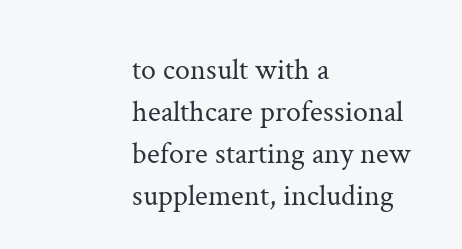to consult with a healthcare professional before starting any new supplement, including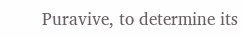Puravive, to determine its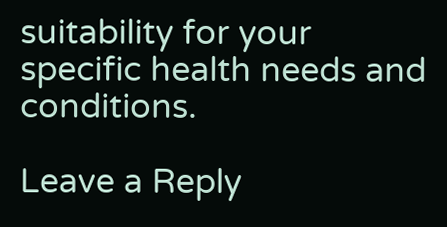suitability for your specific health needs and conditions.

Leave a Reply